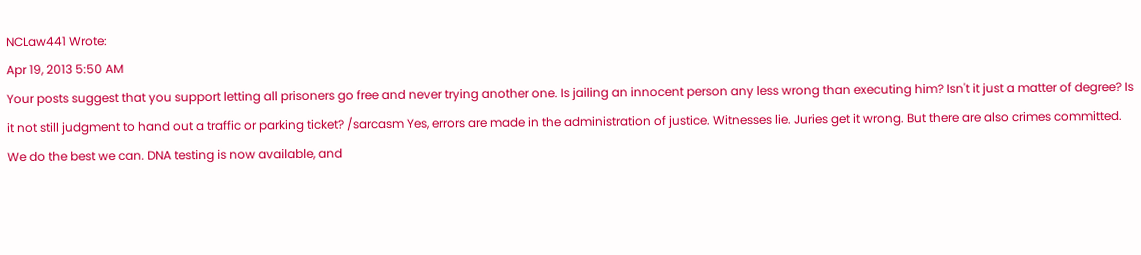NCLaw441 Wrote:
Apr 19, 2013 5:50 AM
Your posts suggest that you support letting all prisoners go free and never trying another one. Is jailing an innocent person any less wrong than executing him? Isn't it just a matter of degree? Is it not still judgment to hand out a traffic or parking ticket? /sarcasm Yes, errors are made in the administration of justice. Witnesses lie. Juries get it wrong. But there are also crimes committed. We do the best we can. DNA testing is now available, and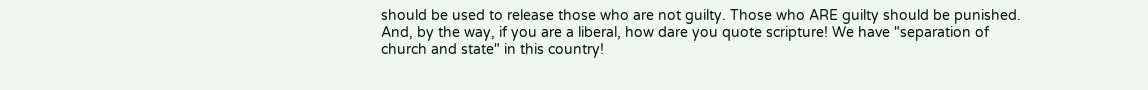should be used to release those who are not guilty. Those who ARE guilty should be punished. And, by the way, if you are a liberal, how dare you quote scripture! We have "separation of church and state" in this country!